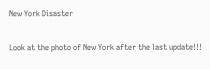New York Disaster

Look at the photo of New York after the last update!!!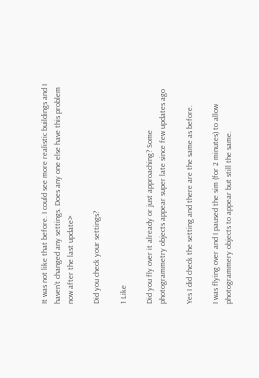It was not like that before. I could see more realistic buildings and I haven’t changed any settings. Does any one else have this problem now after the last update>

Did you check your settings?

1 Like

Did you fly over it already or just approaching? Some photogrammetry objects appear super late since few updates ago

Yes I did check the setting and there are the same as before.

I was flying over and I paused the sim (for 2 minutes) to allow photogrammery objects to appear but still the same.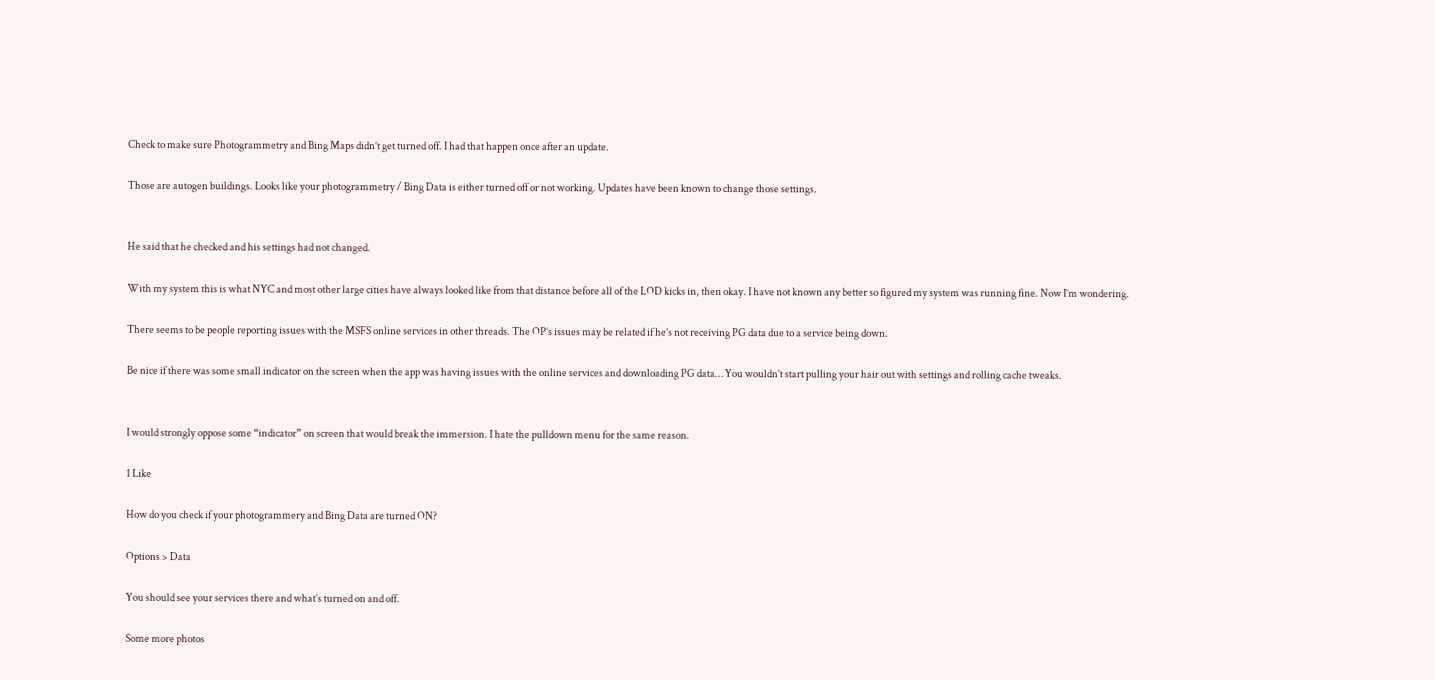Check to make sure Photogrammetry and Bing Maps didn’t get turned off. I had that happen once after an update.

Those are autogen buildings. Looks like your photogrammetry / Bing Data is either turned off or not working. Updates have been known to change those settings.


He said that he checked and his settings had not changed.

With my system this is what NYC and most other large cities have always looked like from that distance before all of the LOD kicks in, then okay. I have not known any better so figured my system was running fine. Now I’m wondering.

There seems to be people reporting issues with the MSFS online services in other threads. The OP’s issues may be related if he’s not receiving PG data due to a service being down.

Be nice if there was some small indicator on the screen when the app was having issues with the online services and downloading PG data… You wouldn’t start pulling your hair out with settings and rolling cache tweaks.


I would strongly oppose some “indicator” on screen that would break the immersion. I hate the pulldown menu for the same reason.

1 Like

How do you check if your photogrammery and Bing Data are turned ON?

Options > Data

You should see your services there and what’s turned on and off.

Some more photos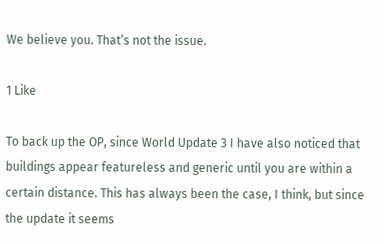We believe you. That’s not the issue.

1 Like

To back up the OP, since World Update 3 I have also noticed that buildings appear featureless and generic until you are within a certain distance. This has always been the case, I think, but since the update it seems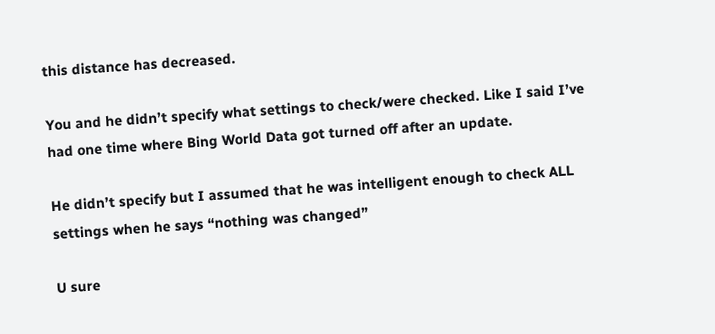this distance has decreased.

You and he didn’t specify what settings to check/were checked. Like I said I’ve had one time where Bing World Data got turned off after an update.

He didn’t specify but I assumed that he was intelligent enough to check ALL settings when he says “nothing was changed”

U sure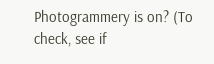Photogrammery is on? (To check, see if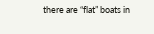there are “flat” boats in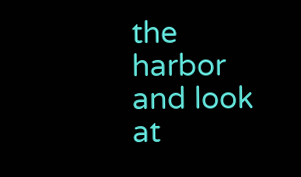the harbor and look at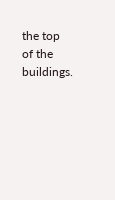the top of the buildings.